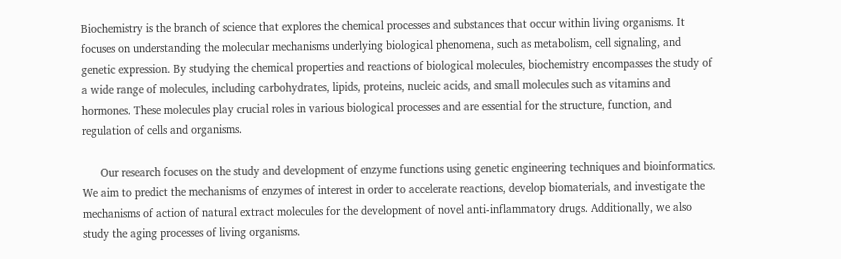Biochemistry is the branch of science that explores the chemical processes and substances that occur within living organisms. It focuses on understanding the molecular mechanisms underlying biological phenomena, such as metabolism, cell signaling, and genetic expression. By studying the chemical properties and reactions of biological molecules, biochemistry encompasses the study of a wide range of molecules, including carbohydrates, lipids, proteins, nucleic acids, and small molecules such as vitamins and hormones. These molecules play crucial roles in various biological processes and are essential for the structure, function, and regulation of cells and organisms.

      Our research focuses on the study and development of enzyme functions using genetic engineering techniques and bioinformatics. We aim to predict the mechanisms of enzymes of interest in order to accelerate reactions, develop biomaterials, and investigate the mechanisms of action of natural extract molecules for the development of novel anti-inflammatory drugs. Additionally, we also study the aging processes of living organisms.